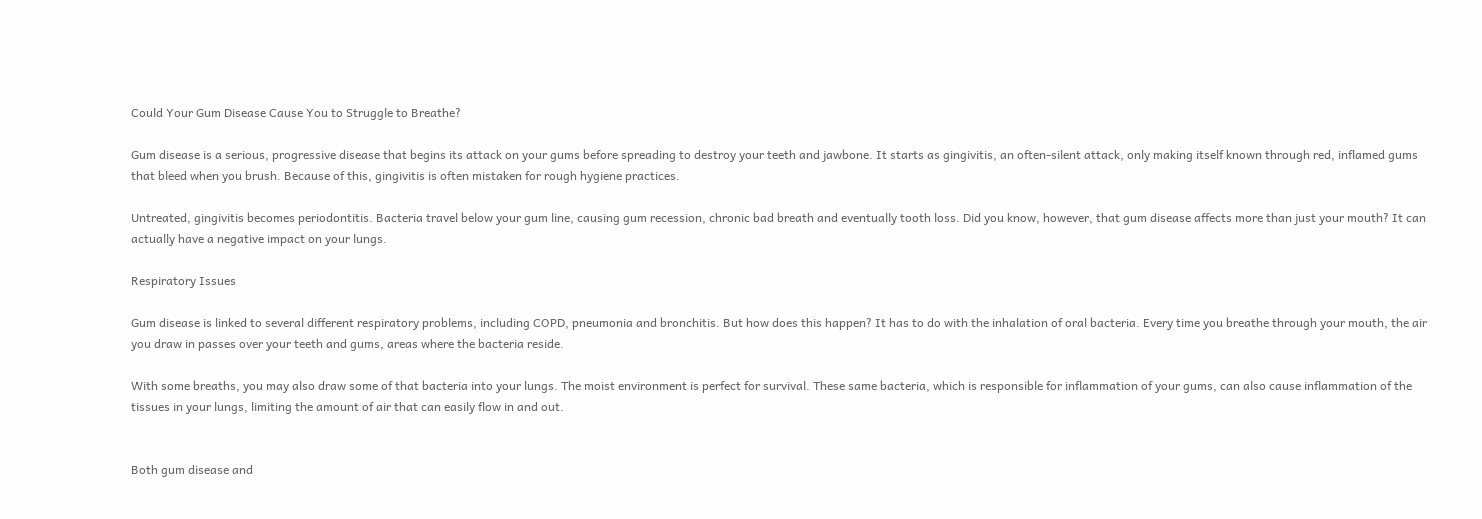Could Your Gum Disease Cause You to Struggle to Breathe?

Gum disease is a serious, progressive disease that begins its attack on your gums before spreading to destroy your teeth and jawbone. It starts as gingivitis, an often-silent attack, only making itself known through red, inflamed gums that bleed when you brush. Because of this, gingivitis is often mistaken for rough hygiene practices.

Untreated, gingivitis becomes periodontitis. Bacteria travel below your gum line, causing gum recession, chronic bad breath and eventually tooth loss. Did you know, however, that gum disease affects more than just your mouth? It can actually have a negative impact on your lungs.

Respiratory Issues

Gum disease is linked to several different respiratory problems, including COPD, pneumonia and bronchitis. But how does this happen? It has to do with the inhalation of oral bacteria. Every time you breathe through your mouth, the air you draw in passes over your teeth and gums, areas where the bacteria reside.

With some breaths, you may also draw some of that bacteria into your lungs. The moist environment is perfect for survival. These same bacteria, which is responsible for inflammation of your gums, can also cause inflammation of the tissues in your lungs, limiting the amount of air that can easily flow in and out.


Both gum disease and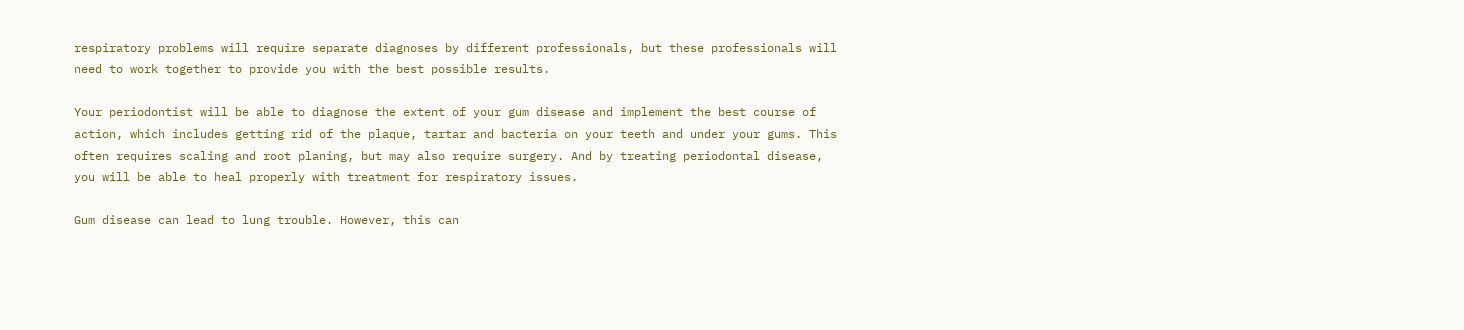respiratory problems will require separate diagnoses by different professionals, but these professionals will need to work together to provide you with the best possible results.

Your periodontist will be able to diagnose the extent of your gum disease and implement the best course of action, which includes getting rid of the plaque, tartar and bacteria on your teeth and under your gums. This often requires scaling and root planing, but may also require surgery. And by treating periodontal disease, you will be able to heal properly with treatment for respiratory issues.

Gum disease can lead to lung trouble. However, this can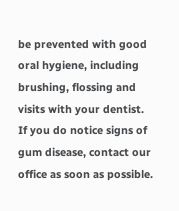be prevented with good oral hygiene, including brushing, flossing and visits with your dentist. If you do notice signs of gum disease, contact our office as soon as possible.